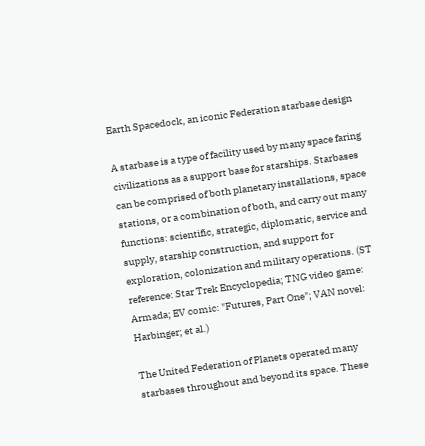Earth Spacedock, an iconic Federation starbase design

A starbase is a type of facility used by many space faring civilizations as a support base for starships. Starbases can be comprised of both planetary installations, space stations, or a combination of both, and carry out many functions: scientific, strategic, diplomatic, service and supply, starship construction, and support for exploration, colonization and military operations. (ST reference: Star Trek Encyclopedia; TNG video game: Armada; EV comic: "Futures, Part One"; VAN novel: Harbinger; et al.)

The United Federation of Planets operated many starbases throughout and beyond its space. These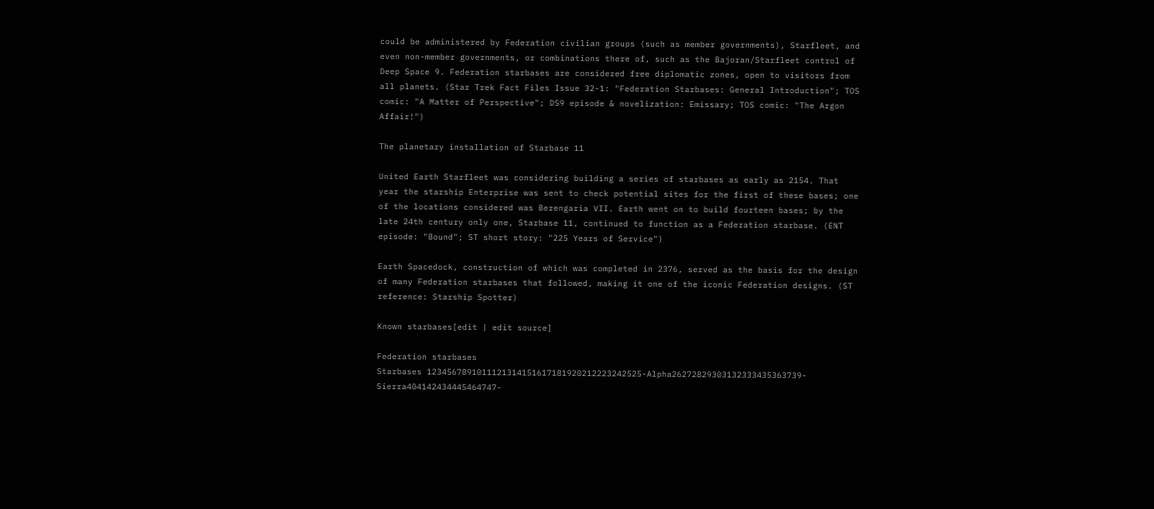could be administered by Federation civilian groups (such as member governments), Starfleet, and even non-member governments, or combinations there of, such as the Bajoran/Starfleet control of Deep Space 9. Federation starbases are considered free diplomatic zones, open to visitors from all planets. (Star Trek Fact Files Issue 32-1: "Federation Starbases: General Introduction"; TOS comic: "A Matter of Perspective"; DS9 episode & novelization: Emissary; TOS comic: "The Argon Affair!")

The planetary installation of Starbase 11

United Earth Starfleet was considering building a series of starbases as early as 2154. That year the starship Enterprise was sent to check potential sites for the first of these bases; one of the locations considered was Berengaria VII. Earth went on to build fourteen bases; by the late 24th century only one, Starbase 11, continued to function as a Federation starbase. (ENT episode: "Bound"; ST short story: "225 Years of Service")

Earth Spacedock, construction of which was completed in 2376, served as the basis for the design of many Federation starbases that followed, making it one of the iconic Federation designs. (ST reference: Starship Spotter)

Known starbases[edit | edit source]

Federation starbases
Starbases 1234567891011121314151617181920212223242525-Alpha26272829303132333435363739-Sierra404142434445464747-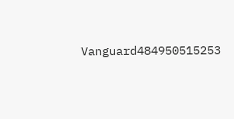Vanguard484950515253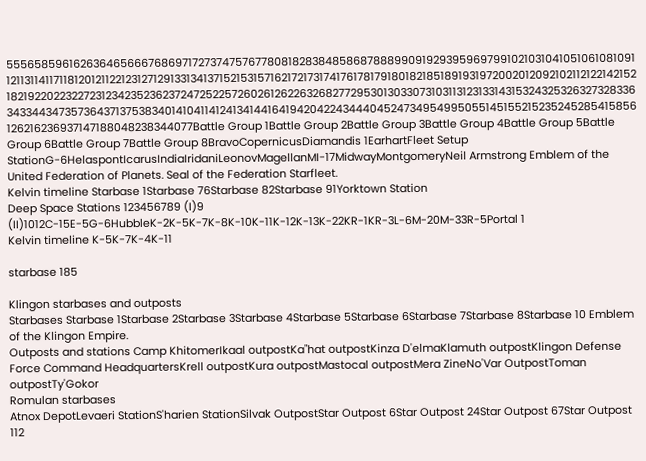55565859616263646566676869717273747576778081828384858687888990919293959697991021031041051061081091121131141171181201211221231271291331341371521531571621721731741761781791801821851891931972002012092102112122142152182192202232272312342352362372472522572602612622632682772953013033073103113123133143153243253263273283363433443473573643713753834014104114124134144164194204224344404524734954995055145155215235245285415856126216236937147188048238344077Battle Group 1Battle Group 2Battle Group 3Battle Group 4Battle Group 5Battle Group 6Battle Group 7Battle Group 8BravoCopernicusDiamandis 1EarhartFleet Setup StationG-6HelaspontIcarusIndiaIridaniLeonovMagellanMI-17MidwayMontgomeryNeil Armstrong Emblem of the United Federation of Planets. Seal of the Federation Starfleet.
Kelvin timeline Starbase 1Starbase 76Starbase 82Starbase 91Yorktown Station
Deep Space Stations 123456789 (I)9 (II)1012C-15E-5G-6HubbleK-2K-5K-7K-8K-10K-11K-12K-13K-22KR-1KR-3L-6M-20M-33R-5Portal 1
Kelvin timeline K-5K-7K-4K-11

starbase 185

Klingon starbases and outposts
Starbases Starbase 1Starbase 2Starbase 3Starbase 4Starbase 5Starbase 6Starbase 7Starbase 8Starbase 10 Emblem of the Klingon Empire.
Outposts and stations Camp KhitomerIkaal outpostKa"hat outpostKinza D'elmaKlamuth outpostKlingon Defense Force Command HeadquartersKrell outpostKura outpostMastocal outpostMera ZineNo'Var OutpostToman outpostTy'Gokor
Romulan starbases
Atnox DepotLevaeri StationS'harien StationSilvak OutpostStar Outpost 6Star Outpost 24Star Outpost 67Star Outpost 112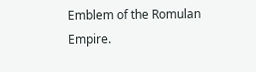Emblem of the Romulan Empire.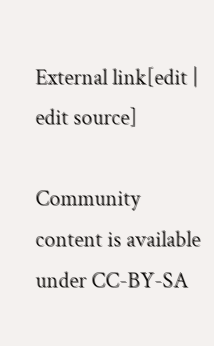External link[edit | edit source]

Community content is available under CC-BY-SA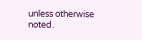unless otherwise noted.